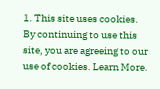1. This site uses cookies. By continuing to use this site, you are agreeing to our use of cookies. Learn More.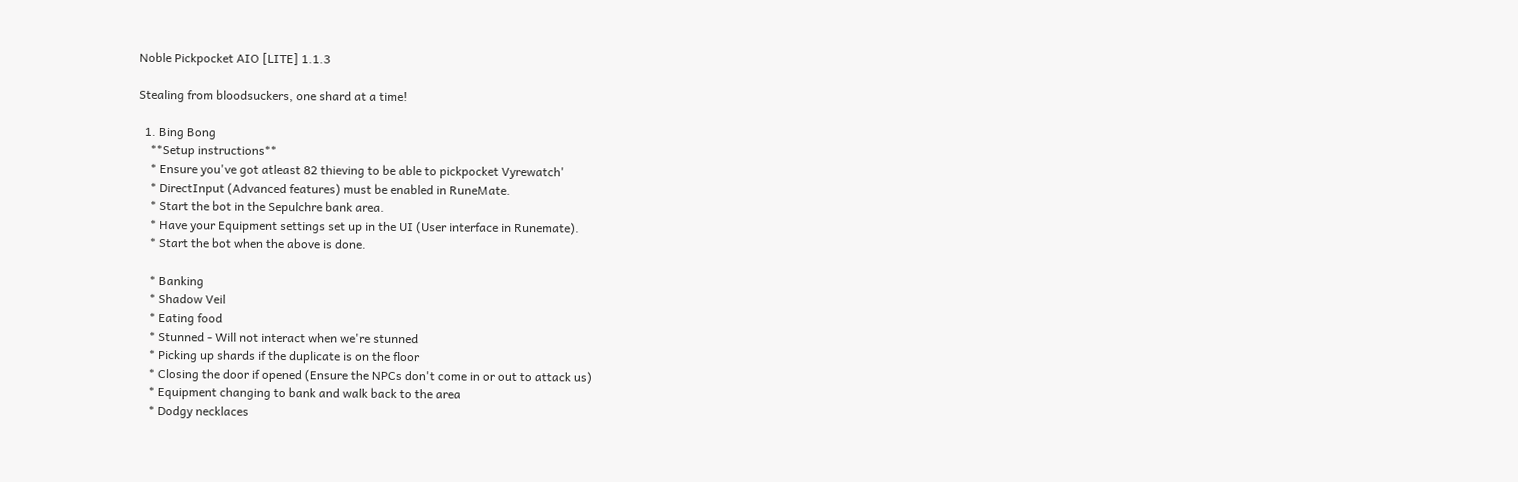Noble Pickpocket AIO [LITE] 1.1.3

Stealing from bloodsuckers, one shard at a time!

  1. Bing Bong
    **Setup instructions**
    * Ensure you've got atleast 82 thieving to be able to pickpocket Vyrewatch'
    * DirectInput (Advanced features) must be enabled in RuneMate.
    * Start the bot in the Sepulchre bank area.
    * Have your Equipment settings set up in the UI (User interface in Runemate).
    * Start the bot when the above is done.

    * Banking
    * Shadow Veil
    * Eating food
    * Stunned - Will not interact when we're stunned
    * Picking up shards if the duplicate is on the floor
    * Closing the door if opened (Ensure the NPCs don't come in or out to attack us)
    * Equipment changing to bank and walk back to the area
    * Dodgy necklaces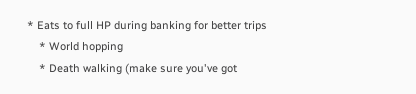* Eats to full HP during banking for better trips
    * World hopping
    * Death walking (make sure you've got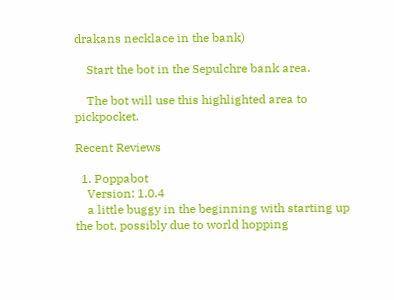drakans necklace in the bank)

    Start the bot in the Sepulchre bank area.

    The bot will use this highlighted area to pickpocket.

Recent Reviews

  1. Poppabot
    Version: 1.0.4
    a little buggy in the beginning with starting up the bot, possibly due to world hopping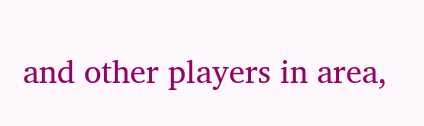and other players in area,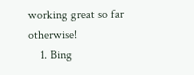working great so far otherwise!
    1. Bing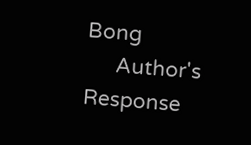Bong
      Author's Response